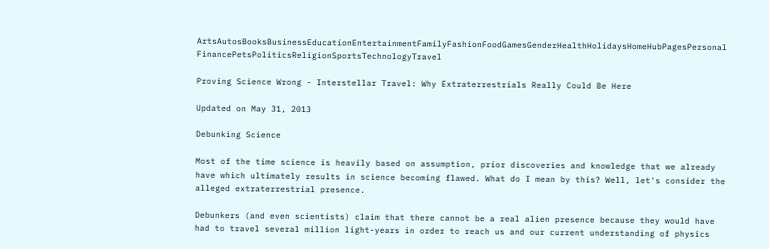ArtsAutosBooksBusinessEducationEntertainmentFamilyFashionFoodGamesGenderHealthHolidaysHomeHubPagesPersonal FinancePetsPoliticsReligionSportsTechnologyTravel

Proving Science Wrong - Interstellar Travel: Why Extraterrestrials Really Could Be Here

Updated on May 31, 2013

Debunking Science

Most of the time science is heavily based on assumption, prior discoveries and knowledge that we already have which ultimately results in science becoming flawed. What do I mean by this? Well, let's consider the alleged extraterrestrial presence.

Debunkers (and even scientists) claim that there cannot be a real alien presence because they would have had to travel several million light-years in order to reach us and our current understanding of physics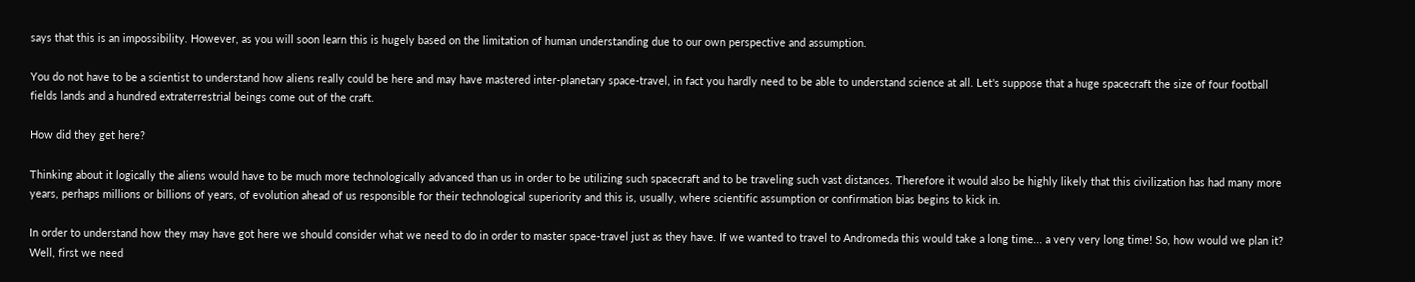says that this is an impossibility. However, as you will soon learn this is hugely based on the limitation of human understanding due to our own perspective and assumption.

You do not have to be a scientist to understand how aliens really could be here and may have mastered inter-planetary space-travel, in fact you hardly need to be able to understand science at all. Let's suppose that a huge spacecraft the size of four football fields lands and a hundred extraterrestrial beings come out of the craft.

How did they get here?

Thinking about it logically the aliens would have to be much more technologically advanced than us in order to be utilizing such spacecraft and to be traveling such vast distances. Therefore it would also be highly likely that this civilization has had many more years, perhaps millions or billions of years, of evolution ahead of us responsible for their technological superiority and this is, usually, where scientific assumption or confirmation bias begins to kick in.

In order to understand how they may have got here we should consider what we need to do in order to master space-travel just as they have. If we wanted to travel to Andromeda this would take a long time... a very very long time! So, how would we plan it? Well, first we need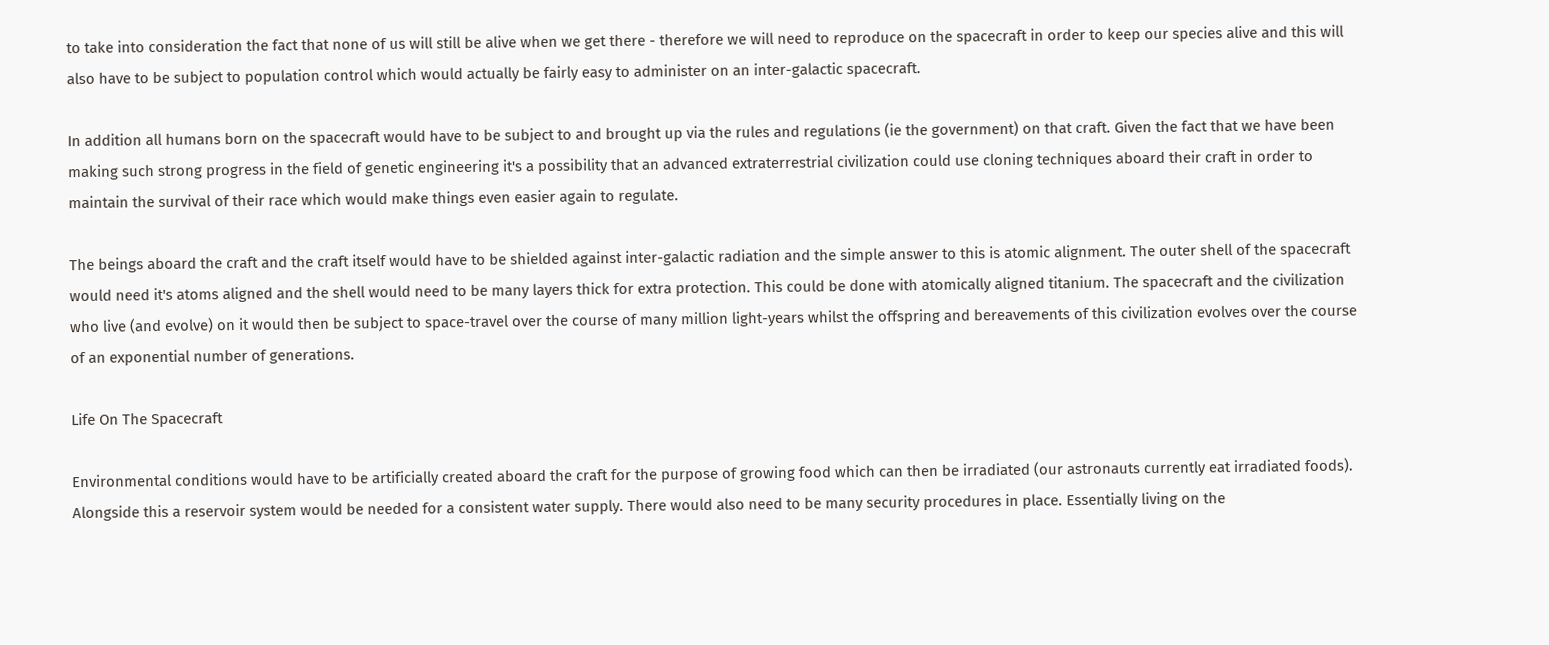to take into consideration the fact that none of us will still be alive when we get there - therefore we will need to reproduce on the spacecraft in order to keep our species alive and this will also have to be subject to population control which would actually be fairly easy to administer on an inter-galactic spacecraft.

In addition all humans born on the spacecraft would have to be subject to and brought up via the rules and regulations (ie the government) on that craft. Given the fact that we have been making such strong progress in the field of genetic engineering it's a possibility that an advanced extraterrestrial civilization could use cloning techniques aboard their craft in order to maintain the survival of their race which would make things even easier again to regulate.

The beings aboard the craft and the craft itself would have to be shielded against inter-galactic radiation and the simple answer to this is atomic alignment. The outer shell of the spacecraft would need it's atoms aligned and the shell would need to be many layers thick for extra protection. This could be done with atomically aligned titanium. The spacecraft and the civilization who live (and evolve) on it would then be subject to space-travel over the course of many million light-years whilst the offspring and bereavements of this civilization evolves over the course of an exponential number of generations.

Life On The Spacecraft

Environmental conditions would have to be artificially created aboard the craft for the purpose of growing food which can then be irradiated (our astronauts currently eat irradiated foods). Alongside this a reservoir system would be needed for a consistent water supply. There would also need to be many security procedures in place. Essentially living on the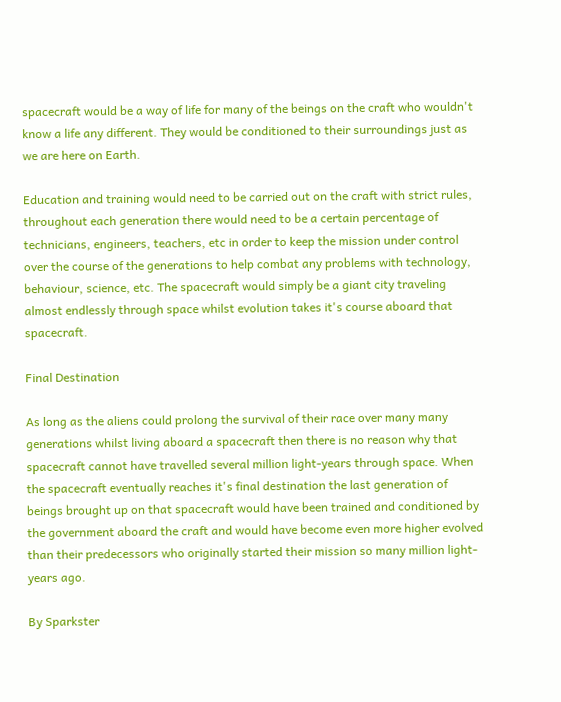spacecraft would be a way of life for many of the beings on the craft who wouldn't know a life any different. They would be conditioned to their surroundings just as we are here on Earth.

Education and training would need to be carried out on the craft with strict rules, throughout each generation there would need to be a certain percentage of technicians, engineers, teachers, etc in order to keep the mission under control over the course of the generations to help combat any problems with technology, behaviour, science, etc. The spacecraft would simply be a giant city traveling almost endlessly through space whilst evolution takes it's course aboard that spacecraft.

Final Destination

As long as the aliens could prolong the survival of their race over many many generations whilst living aboard a spacecraft then there is no reason why that spacecraft cannot have travelled several million light-years through space. When the spacecraft eventually reaches it's final destination the last generation of beings brought up on that spacecraft would have been trained and conditioned by the government aboard the craft and would have become even more higher evolved than their predecessors who originally started their mission so many million light-years ago.

By Sparkster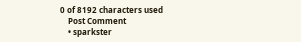0 of 8192 characters used
    Post Comment
    • sparkster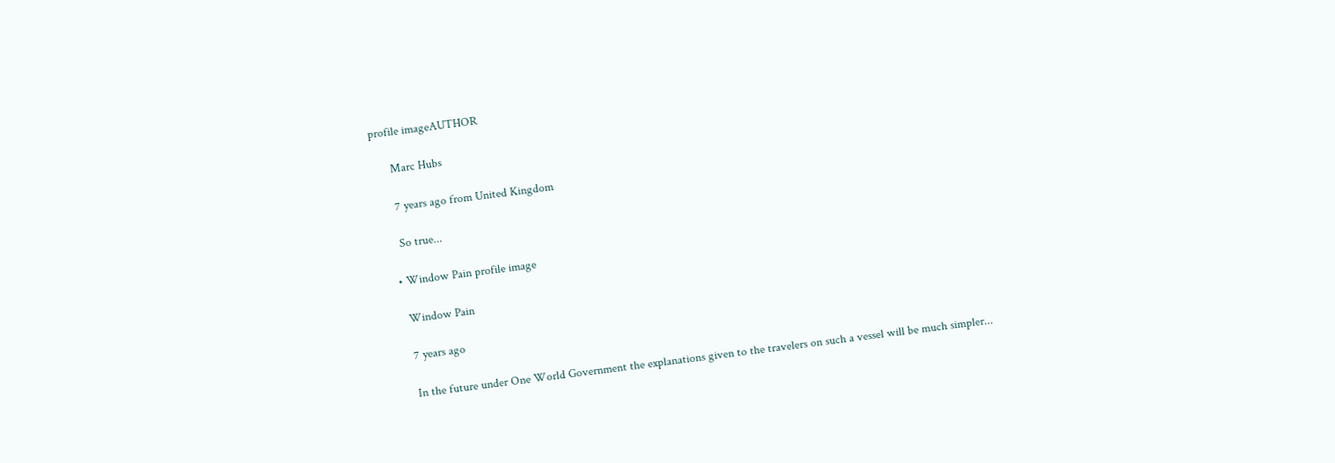profile imageAUTHOR

      Marc Hubs

      7 years ago from United Kingdom

      So true...

    • Window Pain profile image

      Window Pain

      7 years ago

      In the future under One World Government the explanations given to the travelers on such a vessel will be much simpler...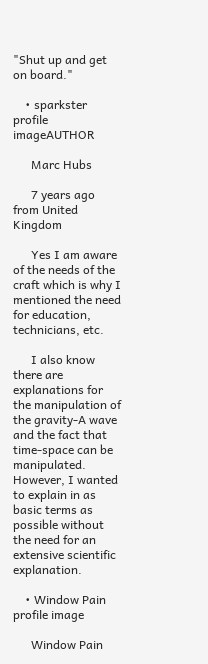"Shut up and get on board."

    • sparkster profile imageAUTHOR

      Marc Hubs

      7 years ago from United Kingdom

      Yes I am aware of the needs of the craft which is why I mentioned the need for education, technicians, etc.

      I also know there are explanations for the manipulation of the gravity-A wave and the fact that time-space can be manipulated. However, I wanted to explain in as basic terms as possible without the need for an extensive scientific explanation.

    • Window Pain profile image

      Window Pain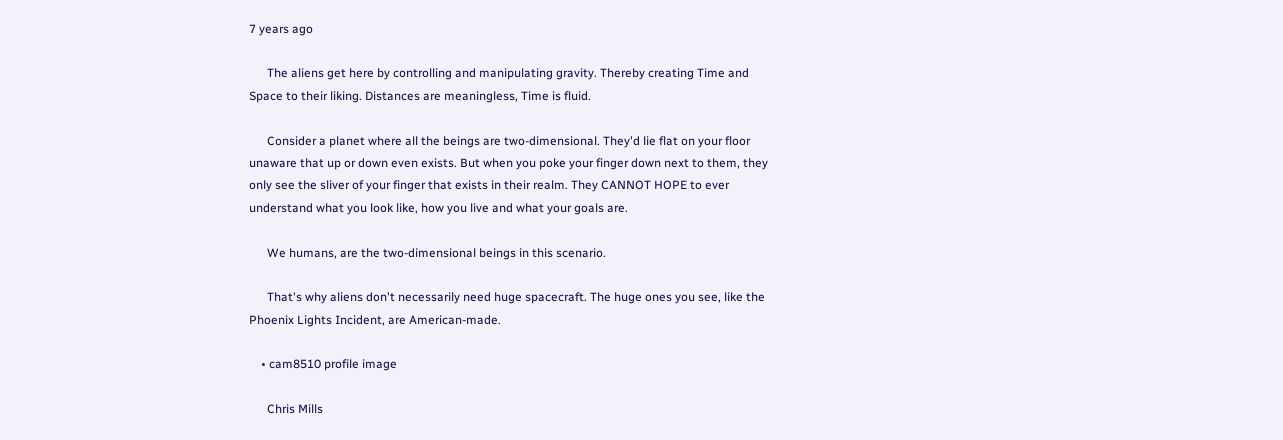7 years ago

      The aliens get here by controlling and manipulating gravity. Thereby creating Time and Space to their liking. Distances are meaningless, Time is fluid.

      Consider a planet where all the beings are two-dimensional. They'd lie flat on your floor unaware that up or down even exists. But when you poke your finger down next to them, they only see the sliver of your finger that exists in their realm. They CANNOT HOPE to ever understand what you look like, how you live and what your goals are.

      We humans, are the two-dimensional beings in this scenario.

      That's why aliens don't necessarily need huge spacecraft. The huge ones you see, like the Phoenix Lights Incident, are American-made.

    • cam8510 profile image

      Chris Mills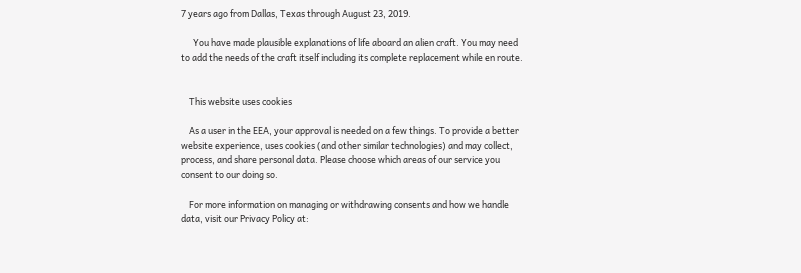7 years ago from Dallas, Texas through August 23, 2019.

      You have made plausible explanations of life aboard an alien craft. You may need to add the needs of the craft itself including its complete replacement while en route.


    This website uses cookies

    As a user in the EEA, your approval is needed on a few things. To provide a better website experience, uses cookies (and other similar technologies) and may collect, process, and share personal data. Please choose which areas of our service you consent to our doing so.

    For more information on managing or withdrawing consents and how we handle data, visit our Privacy Policy at: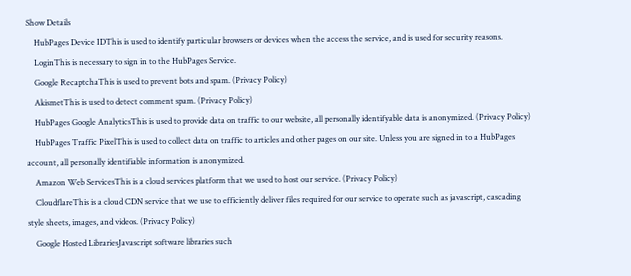Show Details
    HubPages Device IDThis is used to identify particular browsers or devices when the access the service, and is used for security reasons.
    LoginThis is necessary to sign in to the HubPages Service.
    Google RecaptchaThis is used to prevent bots and spam. (Privacy Policy)
    AkismetThis is used to detect comment spam. (Privacy Policy)
    HubPages Google AnalyticsThis is used to provide data on traffic to our website, all personally identifyable data is anonymized. (Privacy Policy)
    HubPages Traffic PixelThis is used to collect data on traffic to articles and other pages on our site. Unless you are signed in to a HubPages account, all personally identifiable information is anonymized.
    Amazon Web ServicesThis is a cloud services platform that we used to host our service. (Privacy Policy)
    CloudflareThis is a cloud CDN service that we use to efficiently deliver files required for our service to operate such as javascript, cascading style sheets, images, and videos. (Privacy Policy)
    Google Hosted LibrariesJavascript software libraries such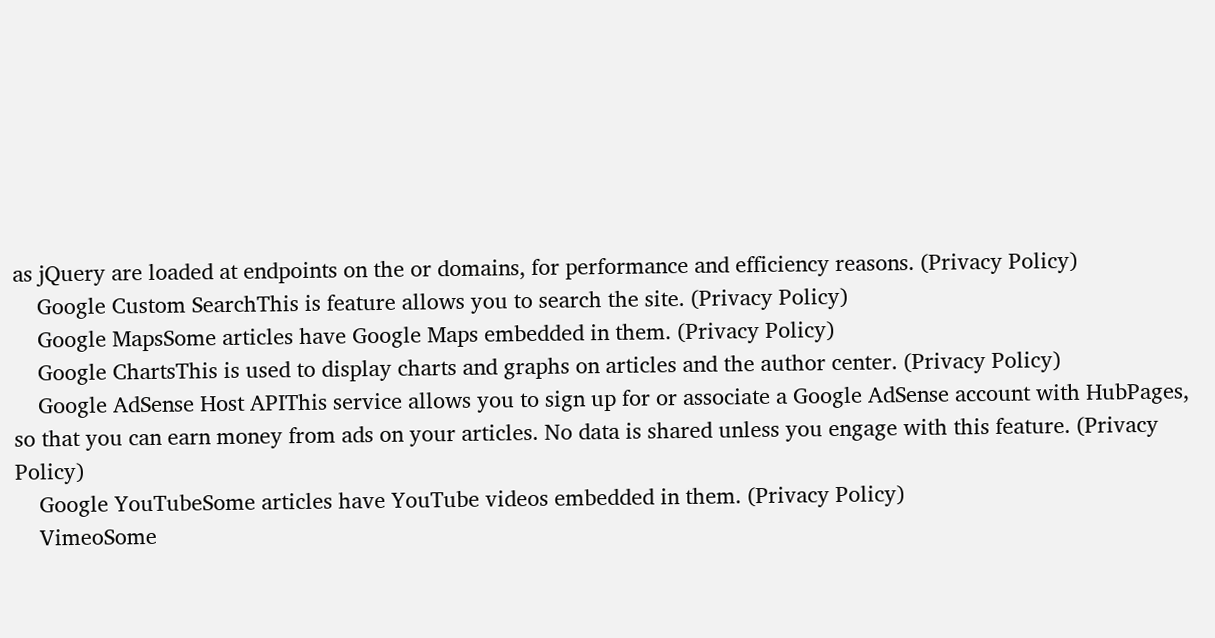as jQuery are loaded at endpoints on the or domains, for performance and efficiency reasons. (Privacy Policy)
    Google Custom SearchThis is feature allows you to search the site. (Privacy Policy)
    Google MapsSome articles have Google Maps embedded in them. (Privacy Policy)
    Google ChartsThis is used to display charts and graphs on articles and the author center. (Privacy Policy)
    Google AdSense Host APIThis service allows you to sign up for or associate a Google AdSense account with HubPages, so that you can earn money from ads on your articles. No data is shared unless you engage with this feature. (Privacy Policy)
    Google YouTubeSome articles have YouTube videos embedded in them. (Privacy Policy)
    VimeoSome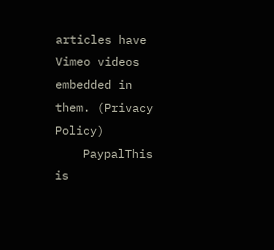articles have Vimeo videos embedded in them. (Privacy Policy)
    PaypalThis is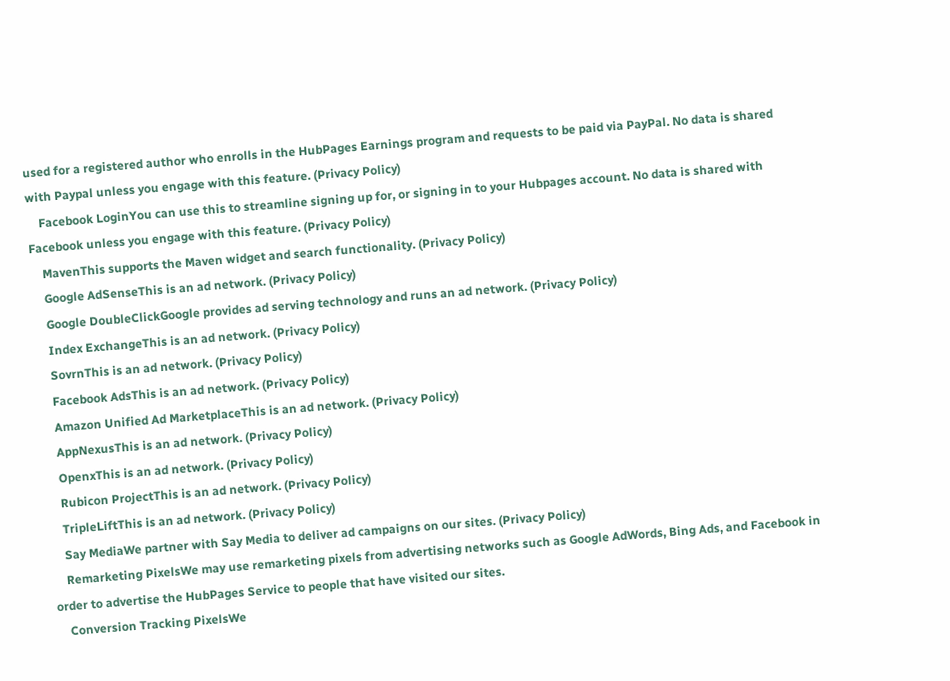used for a registered author who enrolls in the HubPages Earnings program and requests to be paid via PayPal. No data is shared with Paypal unless you engage with this feature. (Privacy Policy)
    Facebook LoginYou can use this to streamline signing up for, or signing in to your Hubpages account. No data is shared with Facebook unless you engage with this feature. (Privacy Policy)
    MavenThis supports the Maven widget and search functionality. (Privacy Policy)
    Google AdSenseThis is an ad network. (Privacy Policy)
    Google DoubleClickGoogle provides ad serving technology and runs an ad network. (Privacy Policy)
    Index ExchangeThis is an ad network. (Privacy Policy)
    SovrnThis is an ad network. (Privacy Policy)
    Facebook AdsThis is an ad network. (Privacy Policy)
    Amazon Unified Ad MarketplaceThis is an ad network. (Privacy Policy)
    AppNexusThis is an ad network. (Privacy Policy)
    OpenxThis is an ad network. (Privacy Policy)
    Rubicon ProjectThis is an ad network. (Privacy Policy)
    TripleLiftThis is an ad network. (Privacy Policy)
    Say MediaWe partner with Say Media to deliver ad campaigns on our sites. (Privacy Policy)
    Remarketing PixelsWe may use remarketing pixels from advertising networks such as Google AdWords, Bing Ads, and Facebook in order to advertise the HubPages Service to people that have visited our sites.
    Conversion Tracking PixelsWe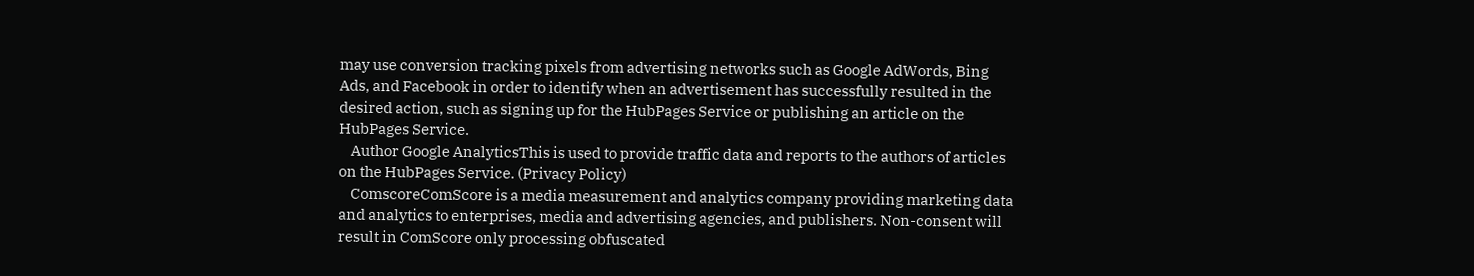may use conversion tracking pixels from advertising networks such as Google AdWords, Bing Ads, and Facebook in order to identify when an advertisement has successfully resulted in the desired action, such as signing up for the HubPages Service or publishing an article on the HubPages Service.
    Author Google AnalyticsThis is used to provide traffic data and reports to the authors of articles on the HubPages Service. (Privacy Policy)
    ComscoreComScore is a media measurement and analytics company providing marketing data and analytics to enterprises, media and advertising agencies, and publishers. Non-consent will result in ComScore only processing obfuscated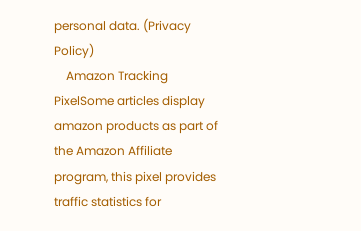personal data. (Privacy Policy)
    Amazon Tracking PixelSome articles display amazon products as part of the Amazon Affiliate program, this pixel provides traffic statistics for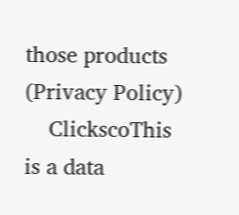those products (Privacy Policy)
    ClickscoThis is a data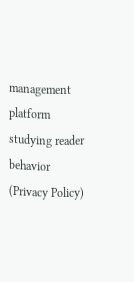management platform studying reader behavior (Privacy Policy)